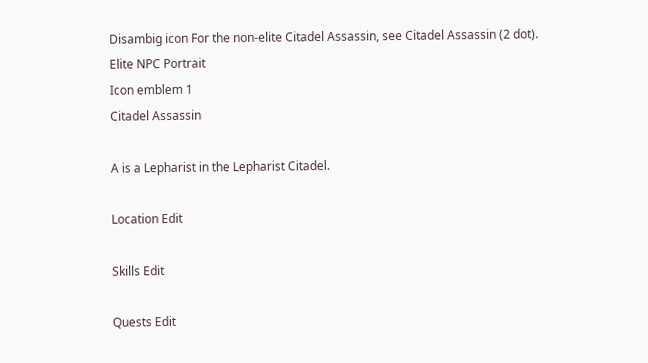Disambig icon For the non-elite Citadel Assassin, see Citadel Assassin (2 dot).
Elite NPC Portrait
Icon emblem 1
Citadel Assassin

A is a Lepharist in the Lepharist Citadel.

Location Edit

Skills Edit

Quests Edit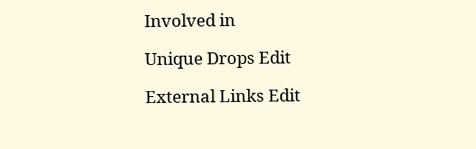Involved in

Unique Drops Edit

External Links Edit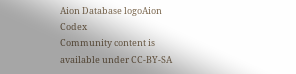Aion Database logoAion Codex
Community content is available under CC-BY-SA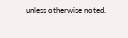unless otherwise noted.